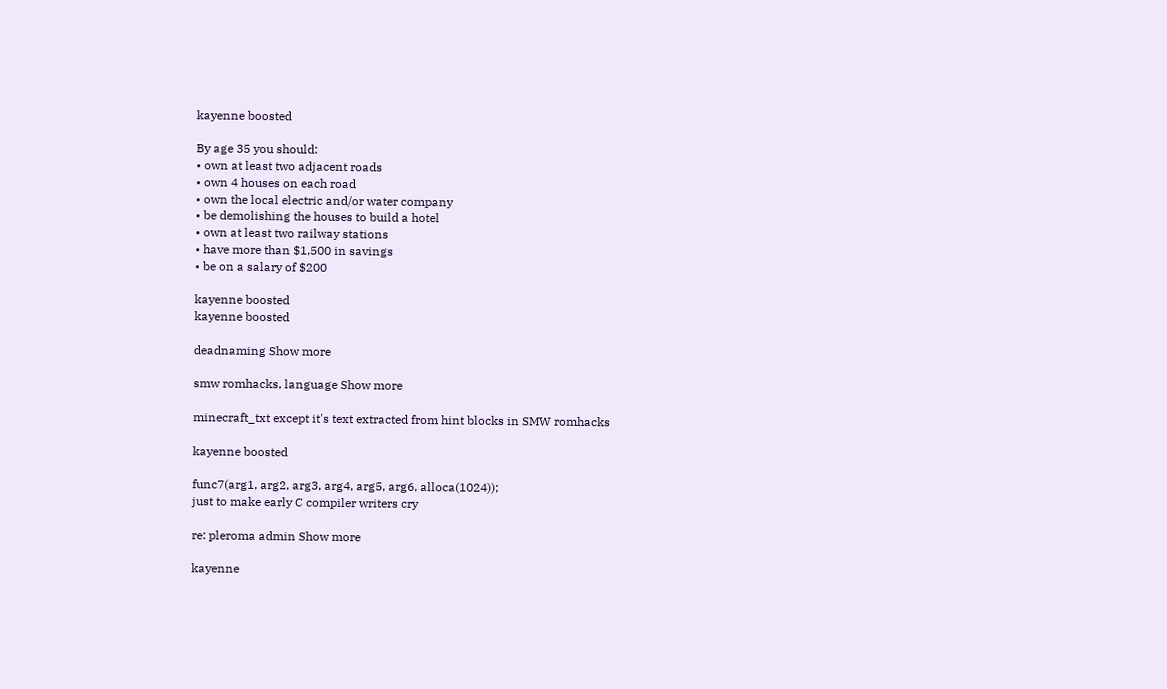kayenne boosted

By age 35 you should:
• own at least two adjacent roads
• own 4 houses on each road
• own the local electric and/or water company
• be demolishing the houses to build a hotel
• own at least two railway stations
• have more than $1,500 in savings
• be on a salary of $200

kayenne boosted
kayenne boosted

deadnaming Show more

smw romhacks, language Show more

minecraft_txt except it's text extracted from hint blocks in SMW romhacks

kayenne boosted

func7(arg1, arg2, arg3, arg4, arg5, arg6, alloca(1024));
just to make early C compiler writers cry

re: pleroma admin Show more

kayenne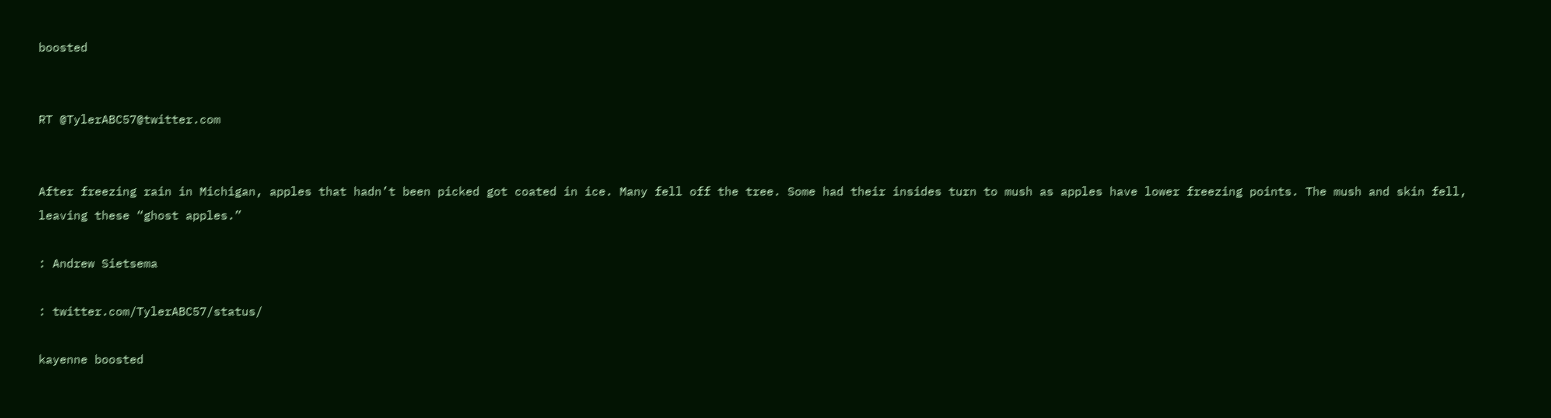boosted


RT @TylerABC57@twitter.com


After freezing rain in Michigan, apples that hadn’t been picked got coated in ice. Many fell off the tree. Some had their insides turn to mush as apples have lower freezing points. The mush and skin fell, leaving these “ghost apples.”

: Andrew Sietsema

: twitter.com/TylerABC57/status/

kayenne boosted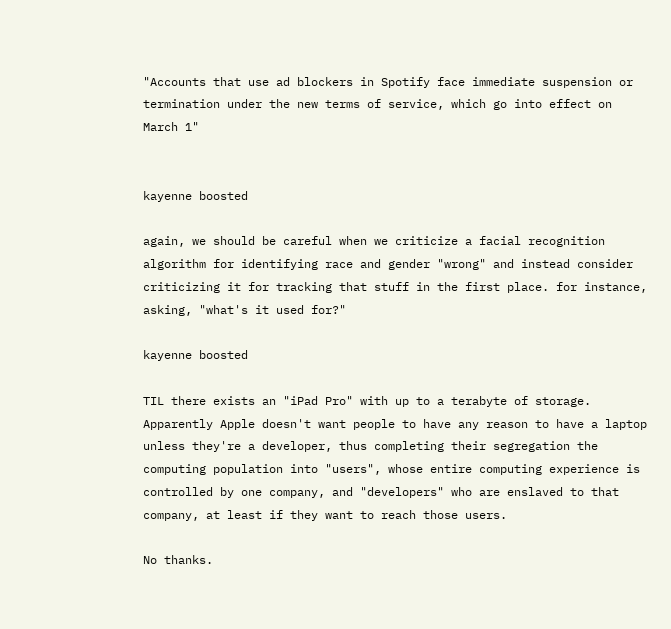"Accounts that use ad blockers in Spotify face immediate suspension or termination under the new terms of service, which go into effect on March 1"


kayenne boosted

again, we should be careful when we criticize a facial recognition algorithm for identifying race and gender "wrong" and instead consider criticizing it for tracking that stuff in the first place. for instance, asking, "what's it used for?"

kayenne boosted

TIL there exists an "iPad Pro" with up to a terabyte of storage. Apparently Apple doesn't want people to have any reason to have a laptop unless they're a developer, thus completing their segregation the computing population into "users", whose entire computing experience is controlled by one company, and "developers" who are enslaved to that company, at least if they want to reach those users.

No thanks.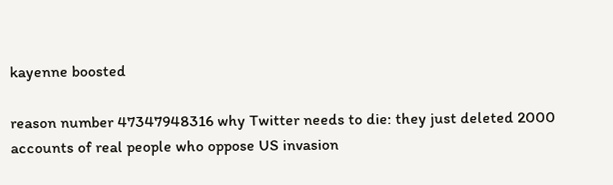kayenne boosted

reason number 47347948316 why Twitter needs to die: they just deleted 2000 accounts of real people who oppose US invasion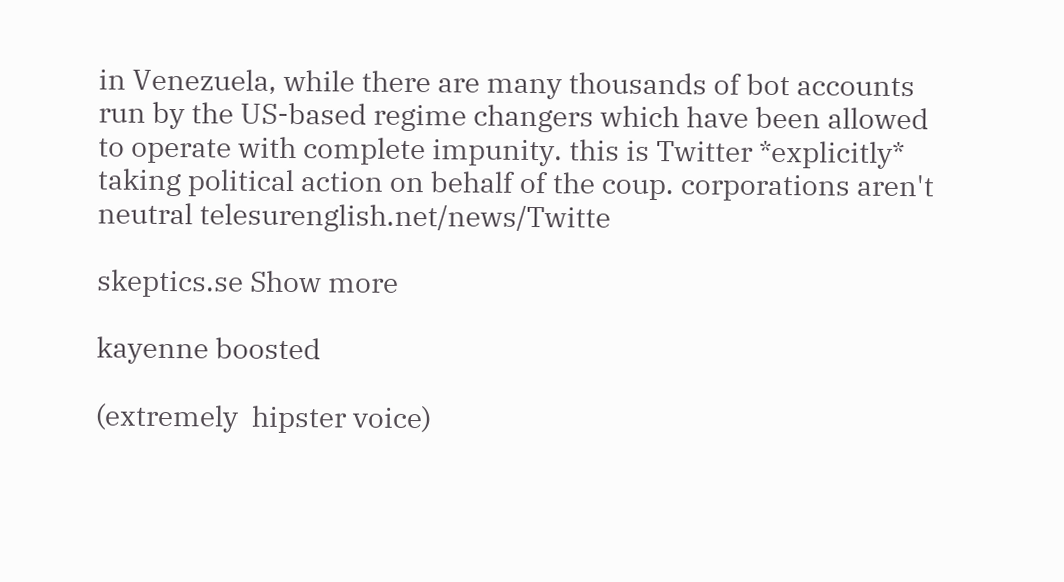in Venezuela, while there are many thousands of bot accounts run by the US-based regime changers which have been allowed to operate with complete impunity. this is Twitter *explicitly* taking political action on behalf of the coup. corporations aren't neutral telesurenglish.net/news/Twitte

skeptics.se Show more

kayenne boosted

(extremely  hipster voice)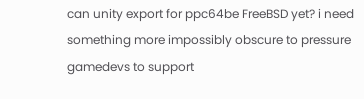can unity export for ppc64be FreeBSD yet? i need something more impossibly obscure to pressure gamedevs to support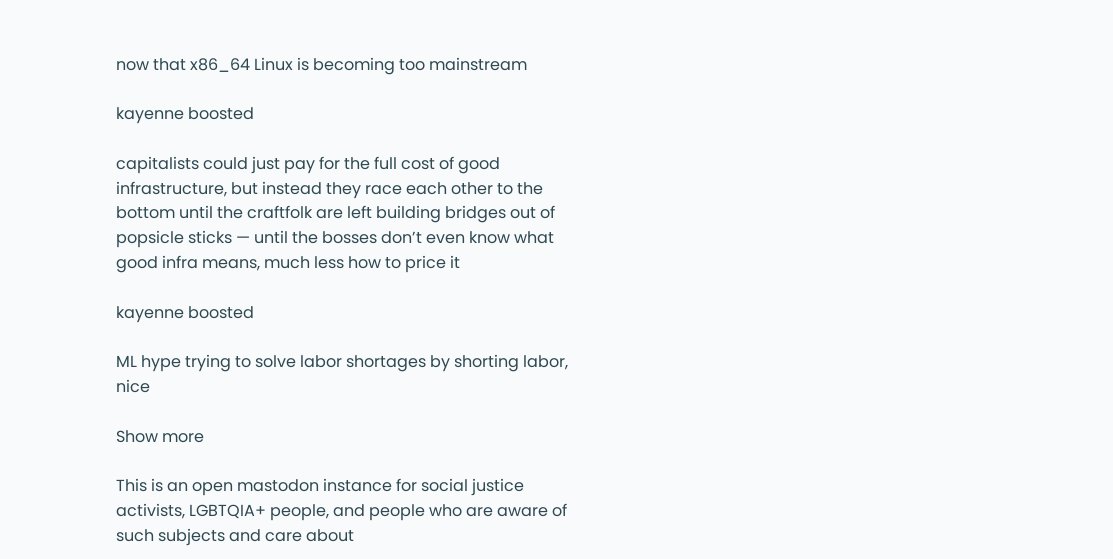now that x86_64 Linux is becoming too mainstream

kayenne boosted

capitalists could just pay for the full cost of good infrastructure, but instead they race each other to the bottom until the craftfolk are left building bridges out of popsicle sticks — until the bosses don’t even know what good infra means, much less how to price it

kayenne boosted

ML hype trying to solve labor shortages by shorting labor, nice

Show more

This is an open mastodon instance for social justice activists, LGBTQIA+ people, and people who are aware of such subjects and care about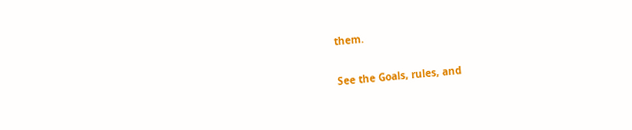them.

See the Goals, rules, and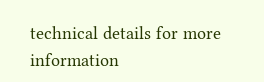technical details for more information